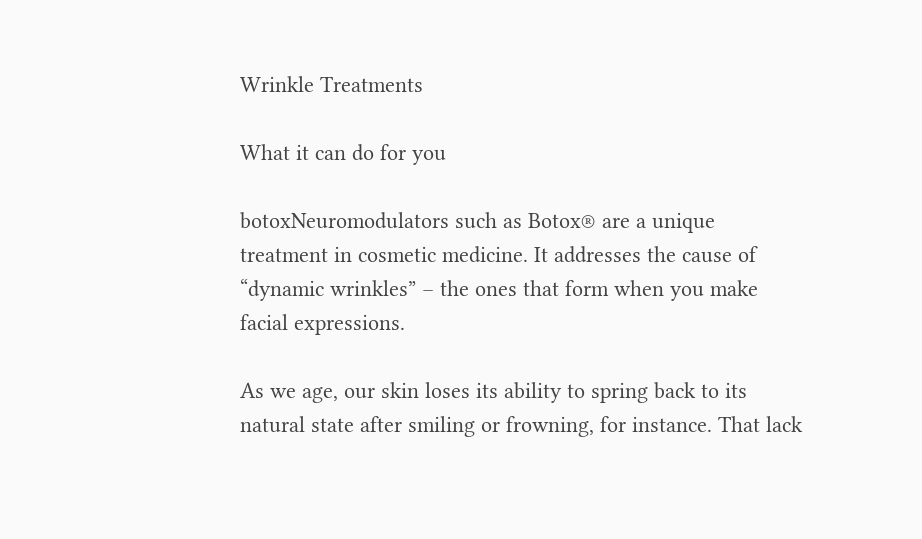Wrinkle Treatments

What it can do for you

botoxNeuromodulators such as Botox® are a unique treatment in cosmetic medicine. It addresses the cause of “dynamic wrinkles” – the ones that form when you make facial expressions.

As we age, our skin loses its ability to spring back to its natural state after smiling or frowning, for instance. That lack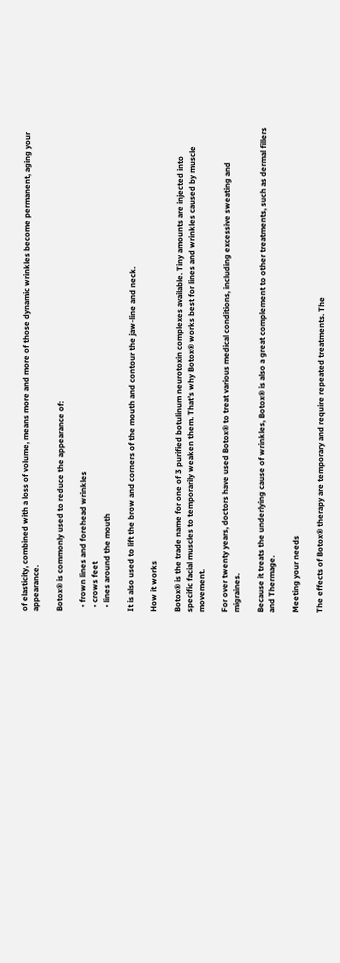of elasticity, combined with a loss of volume, means more and more of those dynamic wrinkles become permanent, aging your appearance.

Botox® is commonly used to reduce the appearance of:

  • frown lines and forehead wrinkles
  • crows feet
  • lines around the mouth

It is also used to lift the brow and corners of the mouth and contour the jaw-line and neck.

How it works

Botox® is the trade name for one of 3 purified botulinum neurotoxin complexes available. Tiny amounts are injected into specific facial muscles to temporarily weaken them. That’s why Botox® works best for lines and wrinkles caused by muscle movement.

For over twenty years, doctors have used Botox® to treat various medical conditions, including excessive sweating and migraines.

Because it treats the underlying cause of wrinkles, Botox® is also a great complement to other treatments, such as dermal fillers and Thermage.

Meeting your needs

The effects of Botox® therapy are temporary and require repeated treatments. The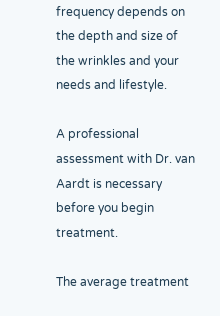frequency depends on the depth and size of the wrinkles and your needs and lifestyle.

A professional assessment with Dr. van Aardt is necessary before you begin treatment.

The average treatment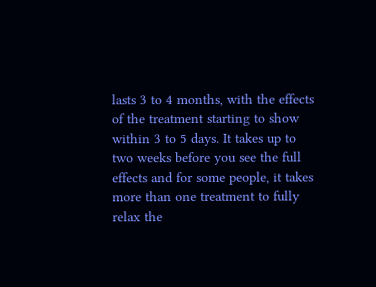lasts 3 to 4 months, with the effects of the treatment starting to show within 3 to 5 days. It takes up to two weeks before you see the full effects and for some people, it takes more than one treatment to fully relax the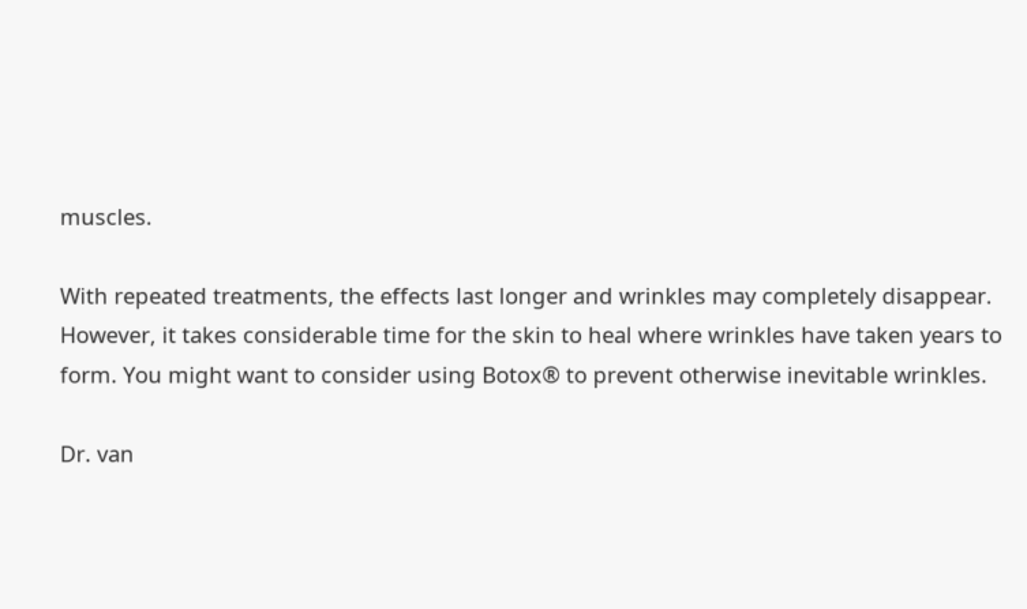muscles.

With repeated treatments, the effects last longer and wrinkles may completely disappear. However, it takes considerable time for the skin to heal where wrinkles have taken years to form. You might want to consider using Botox® to prevent otherwise inevitable wrinkles.

Dr. van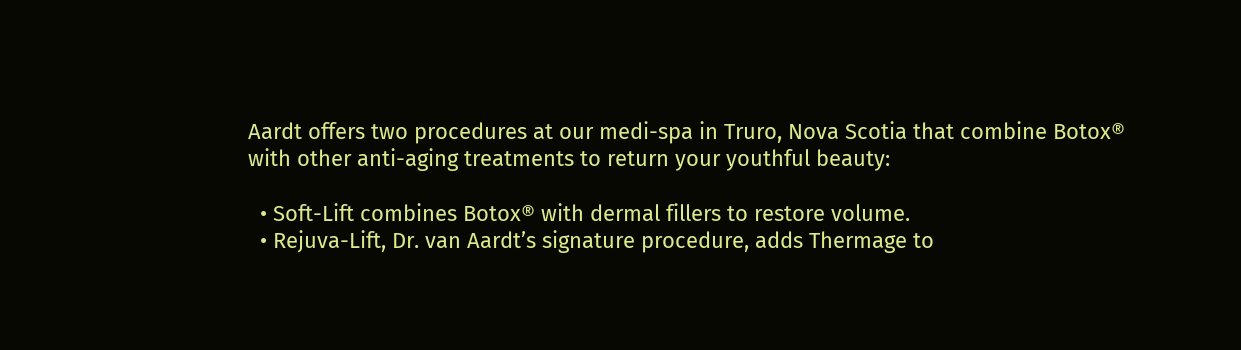Aardt offers two procedures at our medi-spa in Truro, Nova Scotia that combine Botox® with other anti-aging treatments to return your youthful beauty:

  • Soft-Lift combines Botox® with dermal fillers to restore volume.
  • Rejuva-Lift, Dr. van Aardt’s signature procedure, adds Thermage to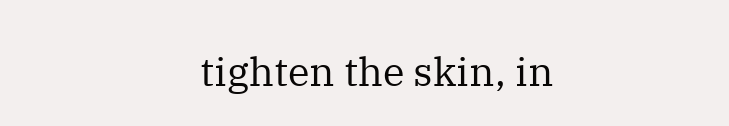tighten the skin, in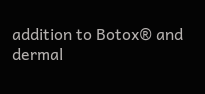addition to Botox® and dermal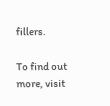fillers.

To find out more, visit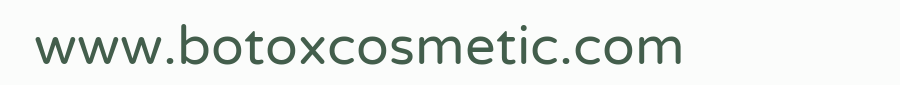www.botoxcosmetic.com